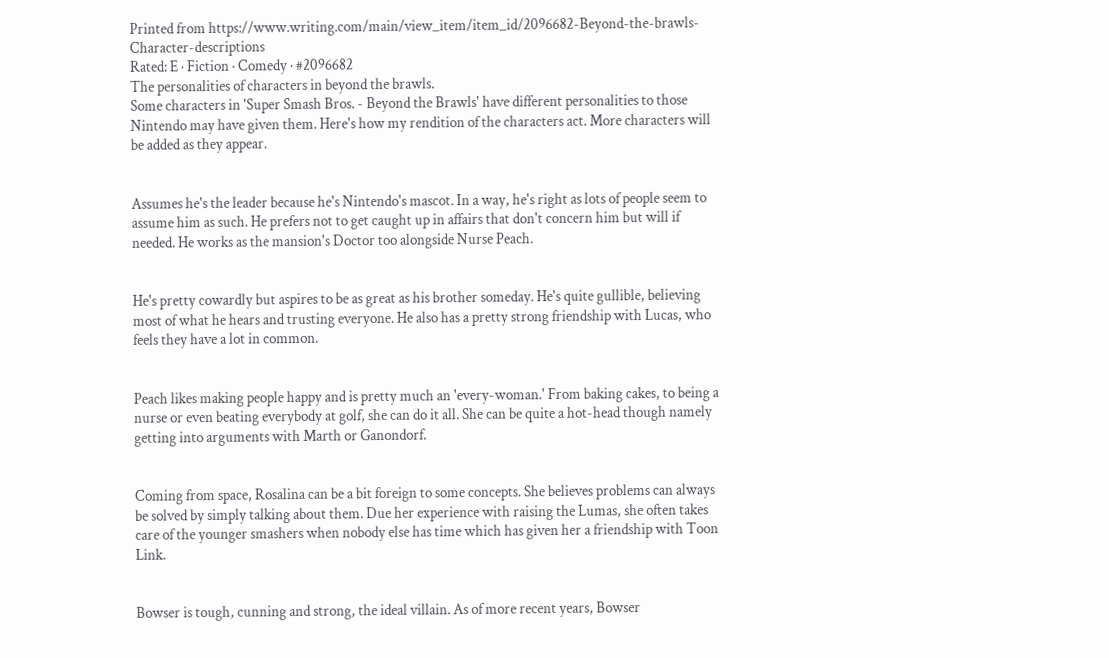Printed from https://www.writing.com/main/view_item/item_id/2096682-Beyond-the-brawls-Character-descriptions
Rated: E · Fiction · Comedy · #2096682
The personalities of characters in beyond the brawls.
Some characters in 'Super Smash Bros. - Beyond the Brawls' have different personalities to those Nintendo may have given them. Here's how my rendition of the characters act. More characters will be added as they appear.


Assumes he's the leader because he's Nintendo's mascot. In a way, he's right as lots of people seem to assume him as such. He prefers not to get caught up in affairs that don't concern him but will if needed. He works as the mansion's Doctor too alongside Nurse Peach.


He's pretty cowardly but aspires to be as great as his brother someday. He's quite gullible, believing most of what he hears and trusting everyone. He also has a pretty strong friendship with Lucas, who feels they have a lot in common.


Peach likes making people happy and is pretty much an 'every-woman.' From baking cakes, to being a nurse or even beating everybody at golf, she can do it all. She can be quite a hot-head though namely getting into arguments with Marth or Ganondorf.


Coming from space, Rosalina can be a bit foreign to some concepts. She believes problems can always be solved by simply talking about them. Due her experience with raising the Lumas, she often takes care of the younger smashers when nobody else has time which has given her a friendship with Toon Link.


Bowser is tough, cunning and strong, the ideal villain. As of more recent years, Bowser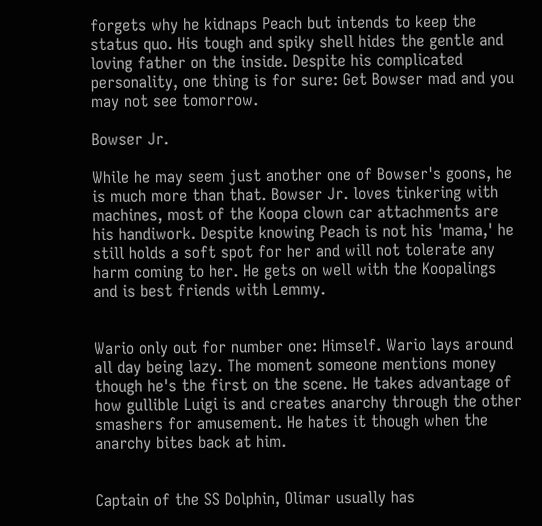forgets why he kidnaps Peach but intends to keep the status quo. His tough and spiky shell hides the gentle and loving father on the inside. Despite his complicated personality, one thing is for sure: Get Bowser mad and you may not see tomorrow.

Bowser Jr.

While he may seem just another one of Bowser's goons, he is much more than that. Bowser Jr. loves tinkering with machines, most of the Koopa clown car attachments are his handiwork. Despite knowing Peach is not his 'mama,' he still holds a soft spot for her and will not tolerate any harm coming to her. He gets on well with the Koopalings and is best friends with Lemmy.


Wario only out for number one: Himself. Wario lays around all day being lazy. The moment someone mentions money though he's the first on the scene. He takes advantage of how gullible Luigi is and creates anarchy through the other smashers for amusement. He hates it though when the anarchy bites back at him.


Captain of the SS Dolphin, Olimar usually has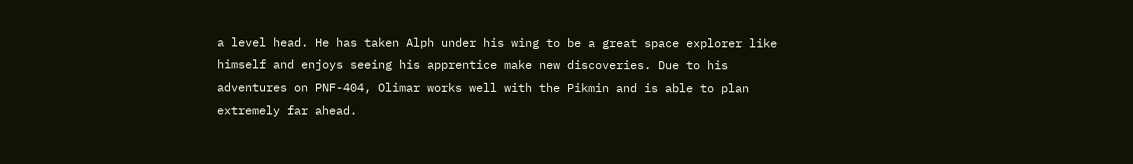a level head. He has taken Alph under his wing to be a great space explorer like himself and enjoys seeing his apprentice make new discoveries. Due to his adventures on PNF-404, Olimar works well with the Pikmin and is able to plan extremely far ahead.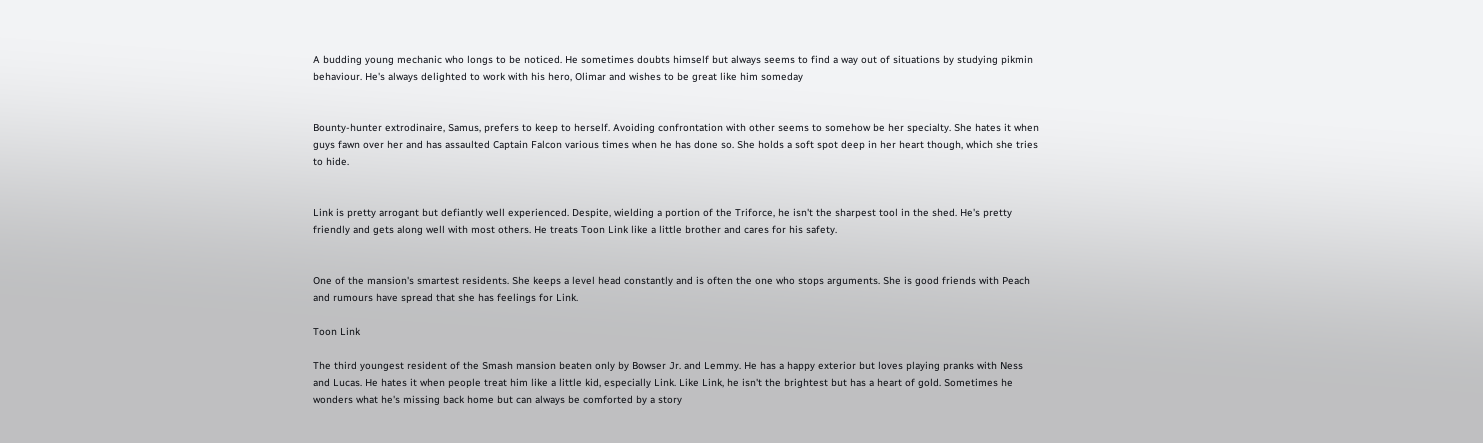A budding young mechanic who longs to be noticed. He sometimes doubts himself but always seems to find a way out of situations by studying pikmin behaviour. He's always delighted to work with his hero, Olimar and wishes to be great like him someday


Bounty-hunter extrodinaire, Samus, prefers to keep to herself. Avoiding confrontation with other seems to somehow be her specialty. She hates it when guys fawn over her and has assaulted Captain Falcon various times when he has done so. She holds a soft spot deep in her heart though, which she tries to hide.


Link is pretty arrogant but defiantly well experienced. Despite, wielding a portion of the Triforce, he isn't the sharpest tool in the shed. He's pretty friendly and gets along well with most others. He treats Toon Link like a little brother and cares for his safety.


One of the mansion's smartest residents. She keeps a level head constantly and is often the one who stops arguments. She is good friends with Peach and rumours have spread that she has feelings for Link.

Toon Link

The third youngest resident of the Smash mansion beaten only by Bowser Jr. and Lemmy. He has a happy exterior but loves playing pranks with Ness and Lucas. He hates it when people treat him like a little kid, especially Link. Like Link, he isn't the brightest but has a heart of gold. Sometimes he wonders what he's missing back home but can always be comforted by a story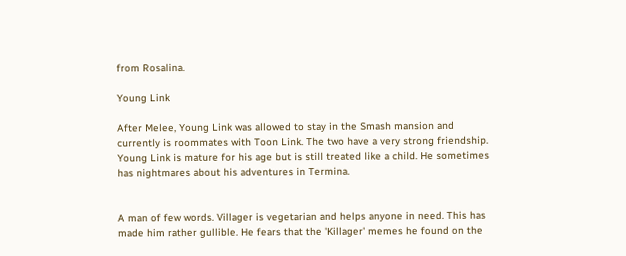from Rosalina.

Young Link

After Melee, Young Link was allowed to stay in the Smash mansion and currently is roommates with Toon Link. The two have a very strong friendship. Young Link is mature for his age but is still treated like a child. He sometimes has nightmares about his adventures in Termina.


A man of few words. Villager is vegetarian and helps anyone in need. This has made him rather gullible. He fears that the 'Killager' memes he found on the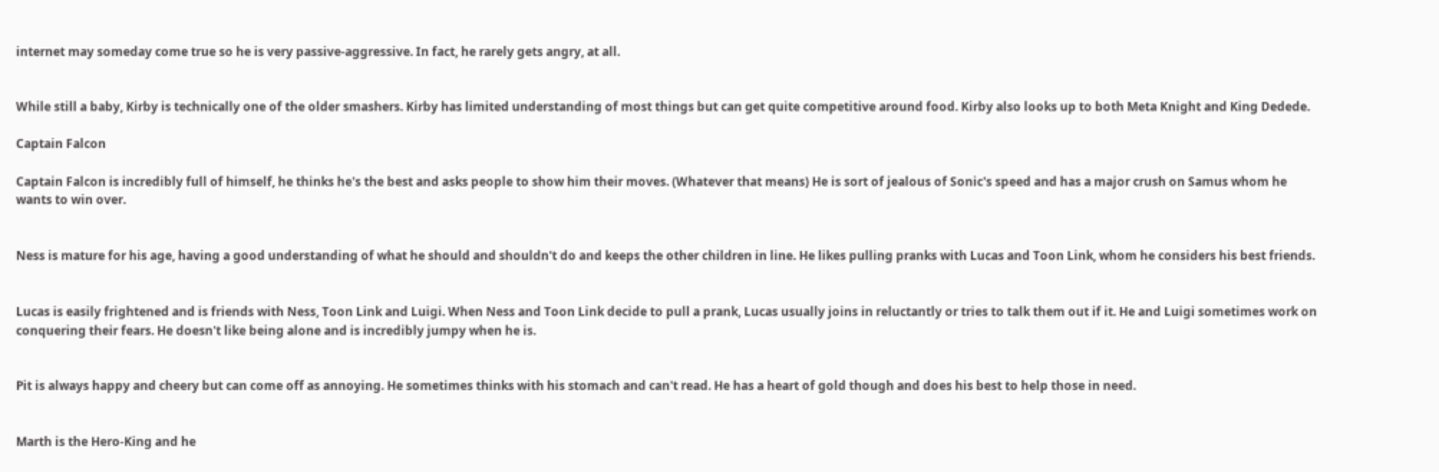internet may someday come true so he is very passive-aggressive. In fact, he rarely gets angry, at all.


While still a baby, Kirby is technically one of the older smashers. Kirby has limited understanding of most things but can get quite competitive around food. Kirby also looks up to both Meta Knight and King Dedede.

Captain Falcon

Captain Falcon is incredibly full of himself, he thinks he's the best and asks people to show him their moves. (Whatever that means) He is sort of jealous of Sonic's speed and has a major crush on Samus whom he wants to win over.


Ness is mature for his age, having a good understanding of what he should and shouldn't do and keeps the other children in line. He likes pulling pranks with Lucas and Toon Link, whom he considers his best friends.


Lucas is easily frightened and is friends with Ness, Toon Link and Luigi. When Ness and Toon Link decide to pull a prank, Lucas usually joins in reluctantly or tries to talk them out if it. He and Luigi sometimes work on conquering their fears. He doesn't like being alone and is incredibly jumpy when he is.


Pit is always happy and cheery but can come off as annoying. He sometimes thinks with his stomach and can't read. He has a heart of gold though and does his best to help those in need.


Marth is the Hero-King and he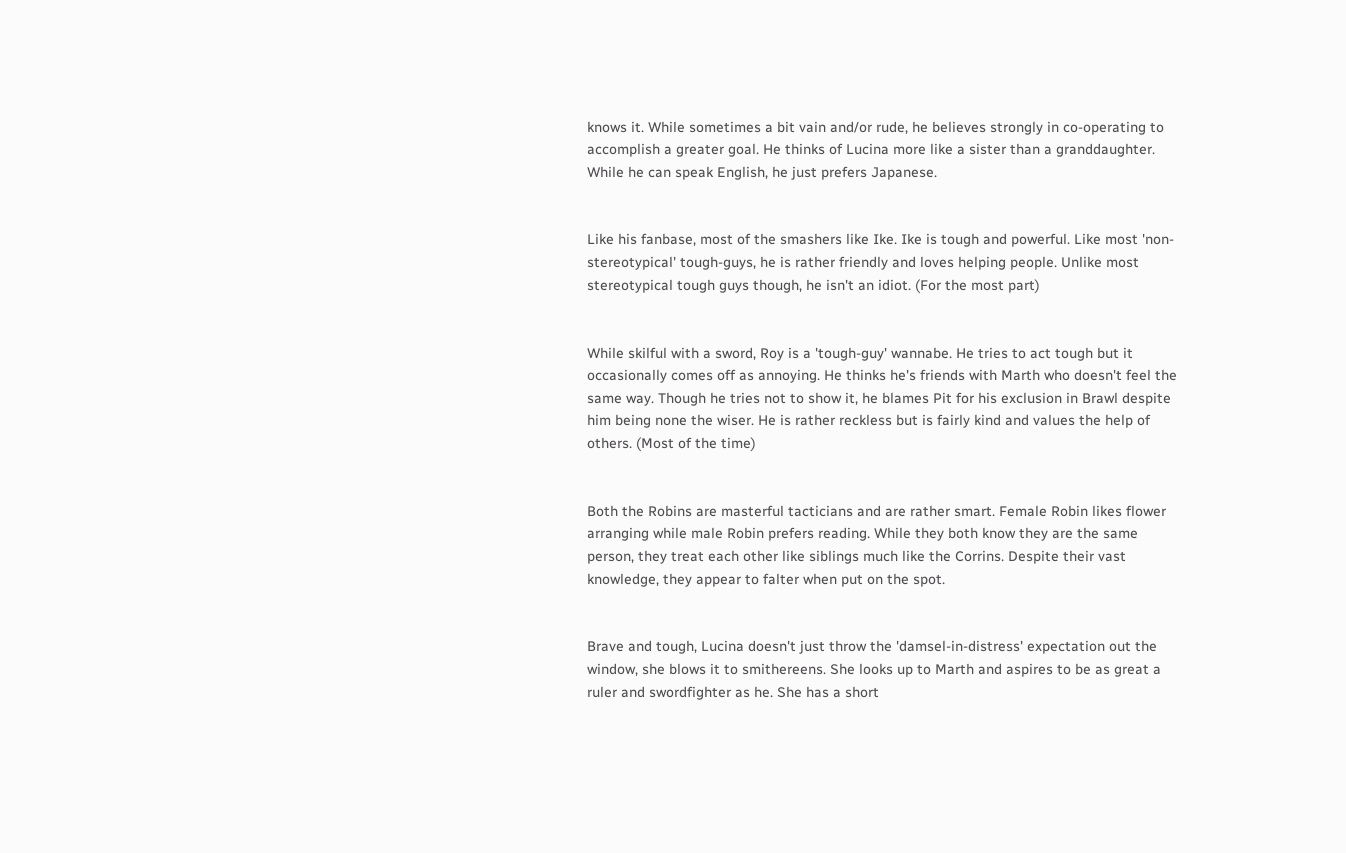knows it. While sometimes a bit vain and/or rude, he believes strongly in co-operating to accomplish a greater goal. He thinks of Lucina more like a sister than a granddaughter. While he can speak English, he just prefers Japanese.


Like his fanbase, most of the smashers like Ike. Ike is tough and powerful. Like most 'non-stereotypical' tough-guys, he is rather friendly and loves helping people. Unlike most stereotypical tough guys though, he isn't an idiot. (For the most part)


While skilful with a sword, Roy is a 'tough-guy' wannabe. He tries to act tough but it occasionally comes off as annoying. He thinks he's friends with Marth who doesn't feel the same way. Though he tries not to show it, he blames Pit for his exclusion in Brawl despite him being none the wiser. He is rather reckless but is fairly kind and values the help of others. (Most of the time)


Both the Robins are masterful tacticians and are rather smart. Female Robin likes flower arranging while male Robin prefers reading. While they both know they are the same person, they treat each other like siblings much like the Corrins. Despite their vast knowledge, they appear to falter when put on the spot.


Brave and tough, Lucina doesn't just throw the 'damsel-in-distress' expectation out the window, she blows it to smithereens. She looks up to Marth and aspires to be as great a ruler and swordfighter as he. She has a short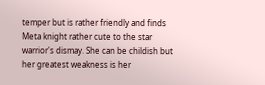temper but is rather friendly and finds Meta knight rather cute to the star warrior's dismay. She can be childish but her greatest weakness is her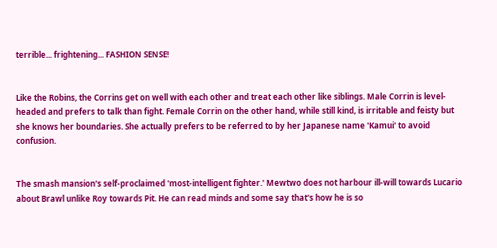terrible... frightening... FASHION SENSE!


Like the Robins, the Corrins get on well with each other and treat each other like siblings. Male Corrin is level-headed and prefers to talk than fight. Female Corrin on the other hand, while still kind, is irritable and feisty but she knows her boundaries. She actually prefers to be referred to by her Japanese name 'Kamui' to avoid confusion.


The smash mansion's self-proclaimed 'most-intelligent fighter.' Mewtwo does not harbour ill-will towards Lucario about Brawl unlike Roy towards Pit. He can read minds and some say that's how he is so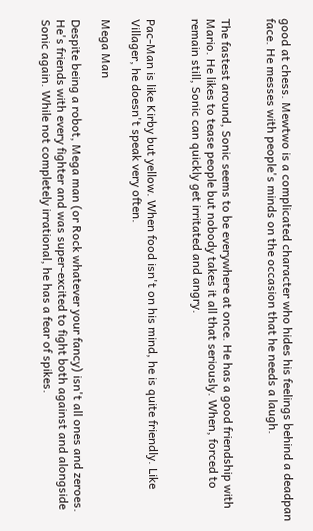good at chess. Mewtwo is a complicated character who hides his feelings behind a deadpan face. He messes with people's minds on the occasion that he needs a laugh.


The fastest around, Sonic seems to be everywhere at once. He has a good friendship with Mario. He likes to tease people but nobody takes it all that seriously. When, forced to remain still, Sonic can quickly get irritated and angry.


Pac-Man is like Kirby but yellow. When food isn't on his mind, he is quite friendly. Like Villager, he doesn't speak very often.

Mega Man

Despite being a robot, Mega man (or Rock whatever your fancy) isn't all ones and zeroes. He's friends with every fighter and was super-excited to fight both against and alongside Sonic again. While not completely irrational, he has a fear of spikes.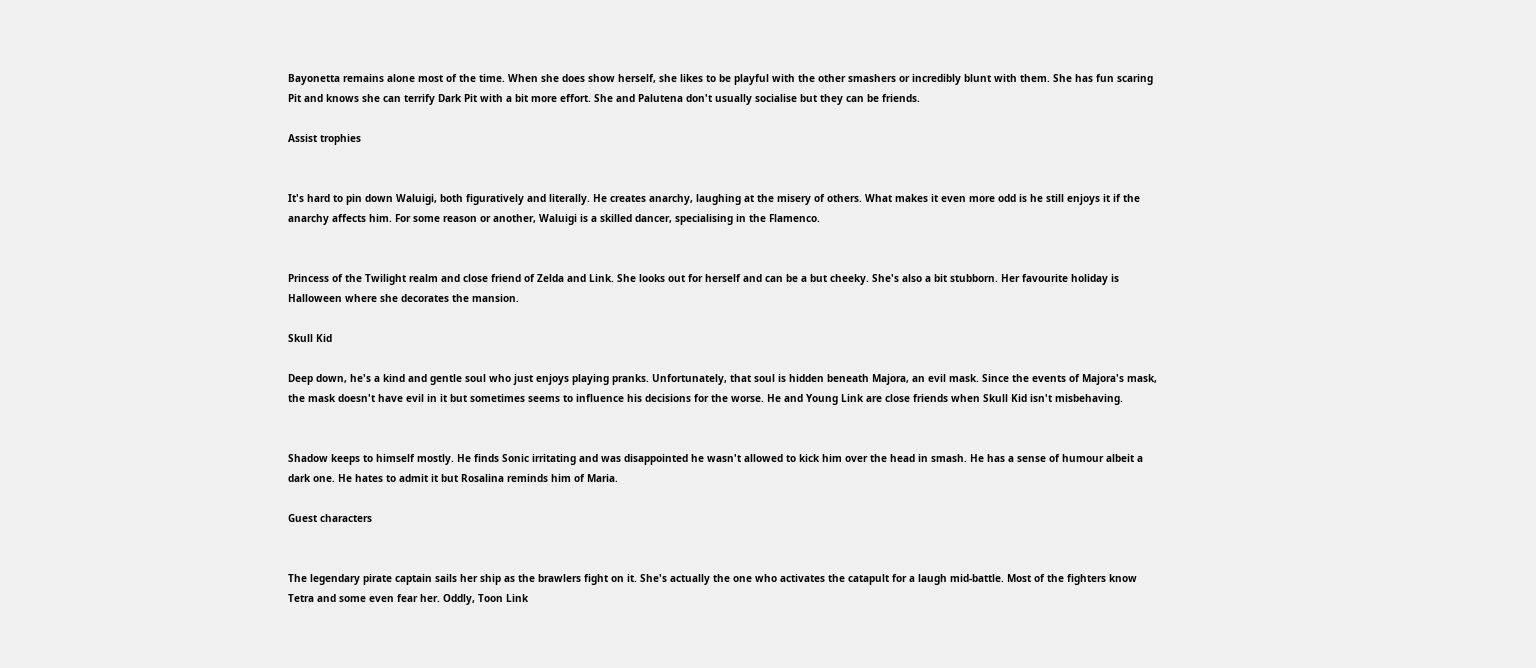Bayonetta remains alone most of the time. When she does show herself, she likes to be playful with the other smashers or incredibly blunt with them. She has fun scaring Pit and knows she can terrify Dark Pit with a bit more effort. She and Palutena don't usually socialise but they can be friends.

Assist trophies


It's hard to pin down Waluigi, both figuratively and literally. He creates anarchy, laughing at the misery of others. What makes it even more odd is he still enjoys it if the anarchy affects him. For some reason or another, Waluigi is a skilled dancer, specialising in the Flamenco.


Princess of the Twilight realm and close friend of Zelda and Link. She looks out for herself and can be a but cheeky. She's also a bit stubborn. Her favourite holiday is Halloween where she decorates the mansion.

Skull Kid

Deep down, he's a kind and gentle soul who just enjoys playing pranks. Unfortunately, that soul is hidden beneath Majora, an evil mask. Since the events of Majora's mask, the mask doesn't have evil in it but sometimes seems to influence his decisions for the worse. He and Young Link are close friends when Skull Kid isn't misbehaving.


Shadow keeps to himself mostly. He finds Sonic irritating and was disappointed he wasn't allowed to kick him over the head in smash. He has a sense of humour albeit a dark one. He hates to admit it but Rosalina reminds him of Maria.

Guest characters


The legendary pirate captain sails her ship as the brawlers fight on it. She's actually the one who activates the catapult for a laugh mid-battle. Most of the fighters know Tetra and some even fear her. Oddly, Toon Link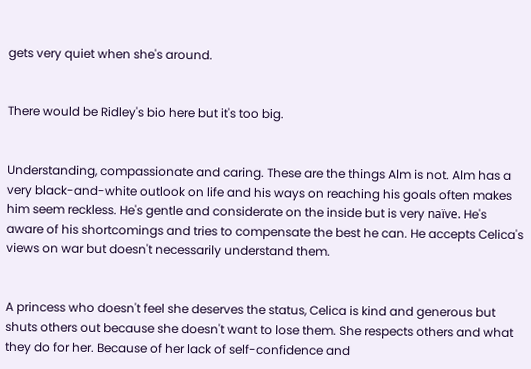gets very quiet when she's around.


There would be Ridley's bio here but it's too big.


Understanding, compassionate and caring. These are the things Alm is not. Alm has a very black-and-white outlook on life and his ways on reaching his goals often makes him seem reckless. He's gentle and considerate on the inside but is very naïve. He's aware of his shortcomings and tries to compensate the best he can. He accepts Celica's views on war but doesn't necessarily understand them.


A princess who doesn't feel she deserves the status, Celica is kind and generous but shuts others out because she doesn't want to lose them. She respects others and what they do for her. Because of her lack of self-confidence and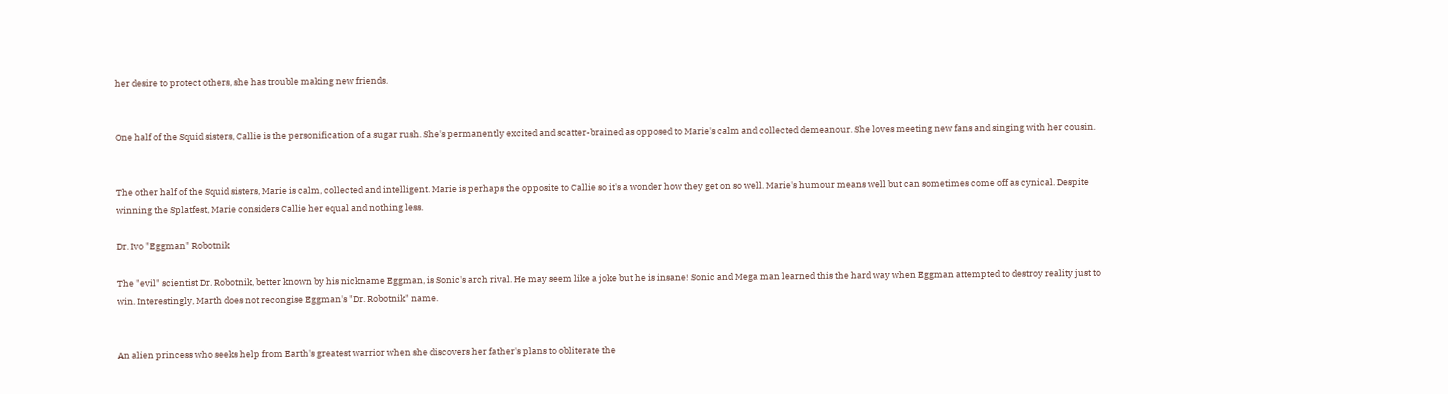her desire to protect others, she has trouble making new friends.


One half of the Squid sisters, Callie is the personification of a sugar rush. She's permanently excited and scatter-brained as opposed to Marie's calm and collected demeanour. She loves meeting new fans and singing with her cousin.


The other half of the Squid sisters, Marie is calm, collected and intelligent. Marie is perhaps the opposite to Callie so it's a wonder how they get on so well. Marie's humour means well but can sometimes come off as cynical. Despite winning the Splatfest, Marie considers Callie her equal and nothing less.

Dr. Ivo "Eggman" Robotnik

The "evil" scientist Dr. Robotnik, better known by his nickname Eggman, is Sonic's arch rival. He may seem like a joke but he is insane! Sonic and Mega man learned this the hard way when Eggman attempted to destroy reality just to win. Interestingly, Marth does not recongise Eggman's "Dr. Robotnik" name.


An alien princess who seeks help from Earth's greatest warrior when she discovers her father's plans to obliterate the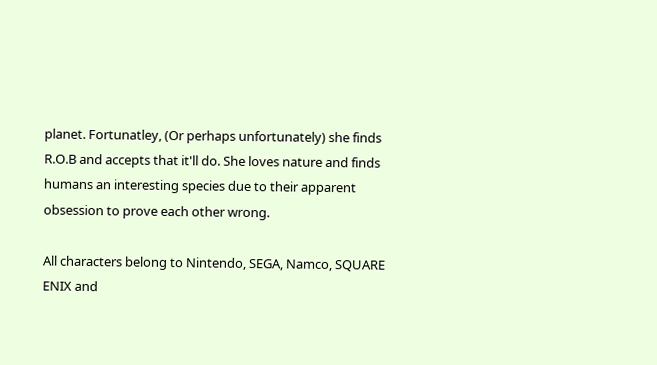planet. Fortunatley, (Or perhaps unfortunately) she finds R.O.B and accepts that it'll do. She loves nature and finds humans an interesting species due to their apparent obsession to prove each other wrong.

All characters belong to Nintendo, SEGA, Namco, SQUARE ENIX and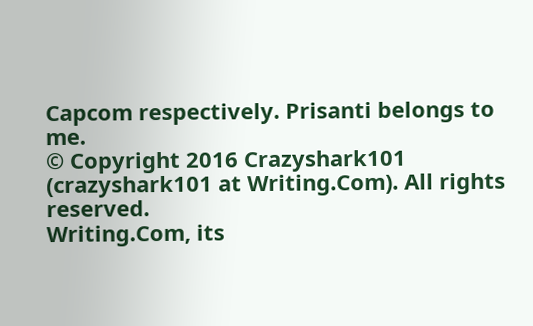Capcom respectively. Prisanti belongs to me.
© Copyright 2016 Crazyshark101 (crazyshark101 at Writing.Com). All rights reserved.
Writing.Com, its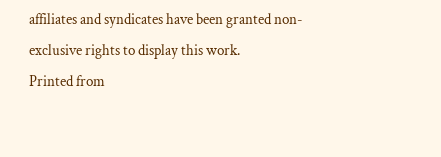affiliates and syndicates have been granted non-exclusive rights to display this work.
Printed from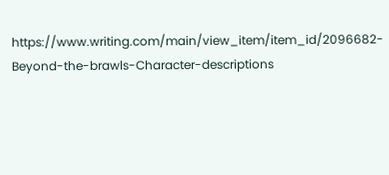https://www.writing.com/main/view_item/item_id/2096682-Beyond-the-brawls-Character-descriptions